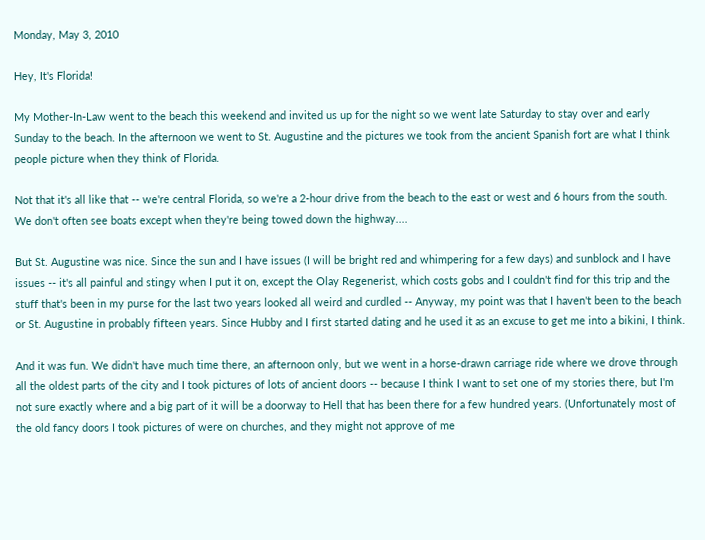Monday, May 3, 2010

Hey, It's Florida!

My Mother-In-Law went to the beach this weekend and invited us up for the night so we went late Saturday to stay over and early Sunday to the beach. In the afternoon we went to St. Augustine and the pictures we took from the ancient Spanish fort are what I think people picture when they think of Florida.

Not that it's all like that -- we're central Florida, so we're a 2-hour drive from the beach to the east or west and 6 hours from the south. We don't often see boats except when they're being towed down the highway....

But St. Augustine was nice. Since the sun and I have issues (I will be bright red and whimpering for a few days) and sunblock and I have issues -- it's all painful and stingy when I put it on, except the Olay Regenerist, which costs gobs and I couldn't find for this trip and the stuff that's been in my purse for the last two years looked all weird and curdled -- Anyway, my point was that I haven't been to the beach or St. Augustine in probably fifteen years. Since Hubby and I first started dating and he used it as an excuse to get me into a bikini, I think.

And it was fun. We didn't have much time there, an afternoon only, but we went in a horse-drawn carriage ride where we drove through all the oldest parts of the city and I took pictures of lots of ancient doors -- because I think I want to set one of my stories there, but I'm not sure exactly where and a big part of it will be a doorway to Hell that has been there for a few hundred years. (Unfortunately most of the old fancy doors I took pictures of were on churches, and they might not approve of me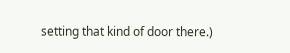setting that kind of door there.)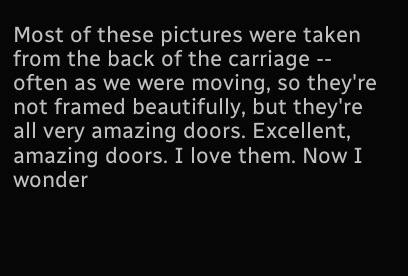Most of these pictures were taken from the back of the carriage -- often as we were moving, so they're not framed beautifully, but they're all very amazing doors. Excellent, amazing doors. I love them. Now I wonder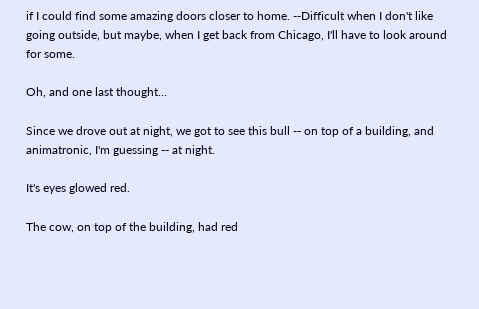if I could find some amazing doors closer to home. --Difficult when I don't like going outside, but maybe, when I get back from Chicago, I'll have to look around for some.

Oh, and one last thought...

Since we drove out at night, we got to see this bull -- on top of a building, and animatronic, I'm guessing -- at night.

It's eyes glowed red.

The cow, on top of the building, had red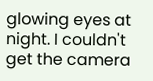glowing eyes at night. I couldn't get the camera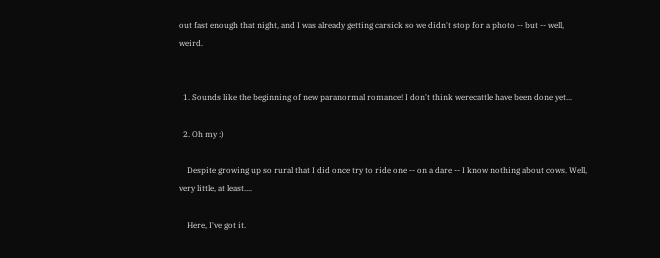out fast enough that night, and I was already getting carsick so we didn't stop for a photo -- but -- well, weird.


  1. Sounds like the beginning of new paranormal romance! I don't think werecattle have been done yet...

  2. Oh my :)

    Despite growing up so rural that I did once try to ride one -- on a dare -- I know nothing about cows. Well, very little, at least....

    Here, I've got it.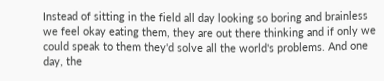Instead of sitting in the field all day looking so boring and brainless we feel okay eating them, they are out there thinking and if only we could speak to them they'd solve all the world's problems. And one day, the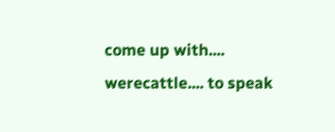come up with.... werecattle.... to speak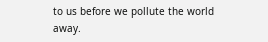to us before we pollute the world away.